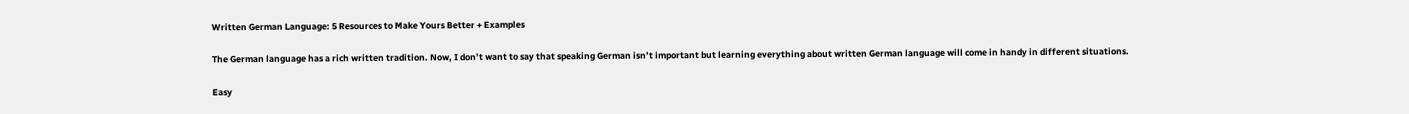Written German Language: 5 Resources to Make Yours Better + Examples

The German language has a rich written tradition. Now, I don’t want to say that speaking German isn’t important but learning everything about written German language will come in handy in different situations.

Easy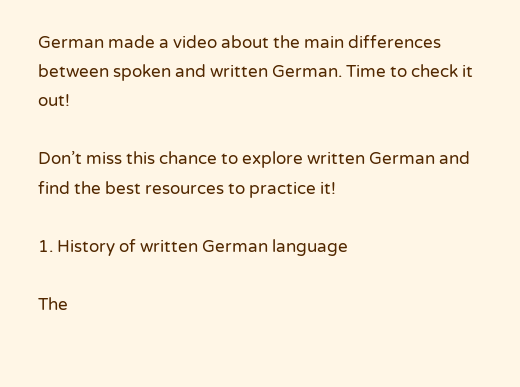German made a video about the main differences between spoken and written German. Time to check it out!

Don’t miss this chance to explore written German and find the best resources to practice it!

1. History of written German language

The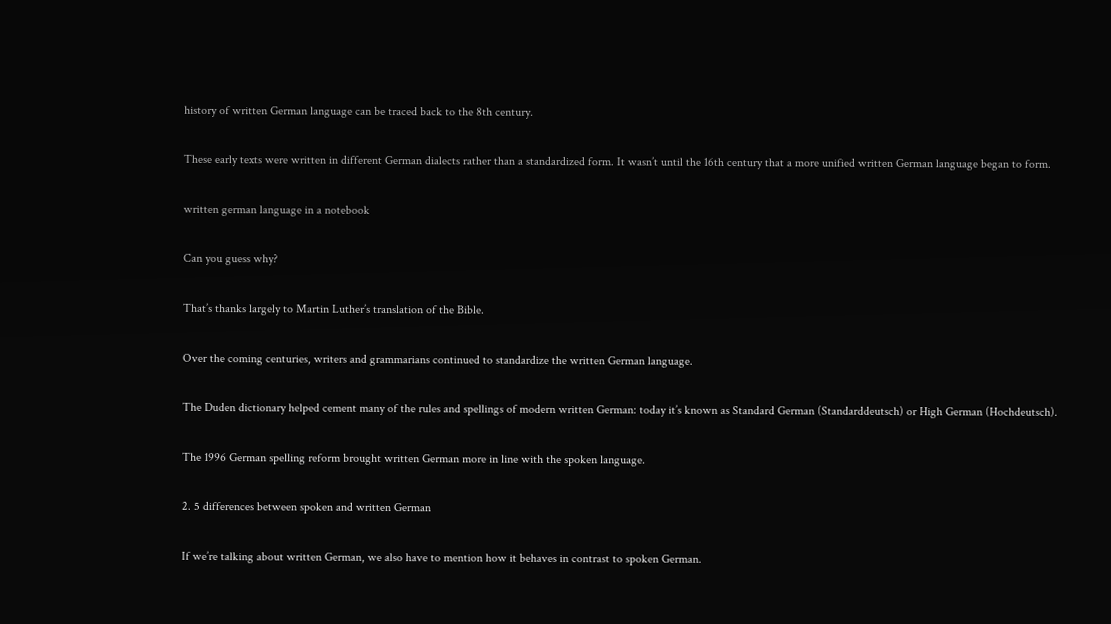history of written German language can be traced back to the 8th century.

These early texts were written in different German dialects rather than a standardized form. It wasn’t until the 16th century that a more unified written German language began to form.

written german language in a notebook

Can you guess why?

That’s thanks largely to Martin Luther’s translation of the Bible.

Over the coming centuries, writers and grammarians continued to standardize the written German language.

The Duden dictionary helped cement many of the rules and spellings of modern written German: today it’s known as Standard German (Standarddeutsch) or High German (Hochdeutsch).

The 1996 German spelling reform brought written German more in line with the spoken language.

2. 5 differences between spoken and written German

If we’re talking about written German, we also have to mention how it behaves in contrast to spoken German.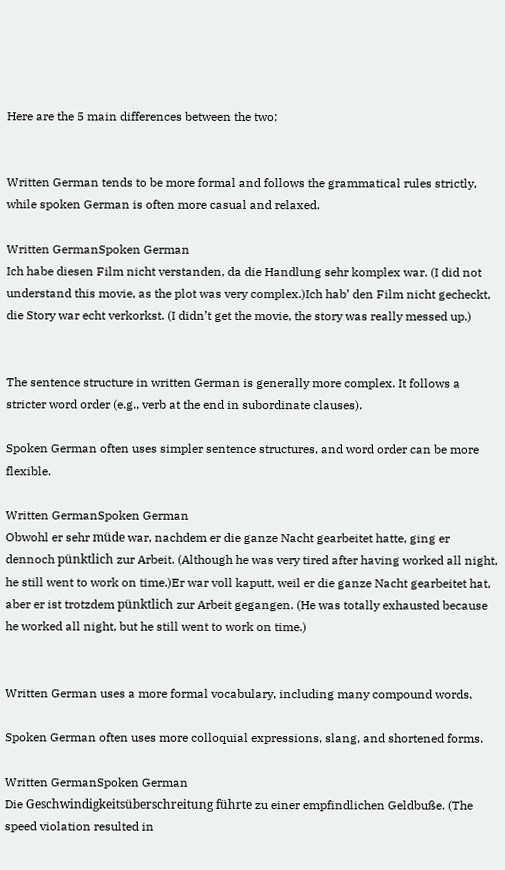Here are the 5 main differences between the two:


Written German tends to be more formal and follows the grammatical rules strictly, while spoken German is often more casual and relaxed.

Written GermanSpoken German
Ich habe diesen Film nicht verstanden, da die Handlung sehr komplex war. (I did not understand this movie, as the plot was very complex.)Ich hab’ den Film nicht gecheckt, die Story war echt verkorkst. (I didn’t get the movie, the story was really messed up.)


The sentence structure in written German is generally more complex. It follows a stricter word order (e.g., verb at the end in subordinate clauses).

Spoken German often uses simpler sentence structures, and word order can be more flexible.

Written GermanSpoken German
Obwohl er sehr müde war, nachdem er die ganze Nacht gearbeitet hatte, ging er dennoch pünktlich zur Arbeit. (Although he was very tired after having worked all night, he still went to work on time.)Er war voll kaputt, weil er die ganze Nacht gearbeitet hat, aber er ist trotzdem pünktlich zur Arbeit gegangen. (He was totally exhausted because he worked all night, but he still went to work on time.)


Written German uses a more formal vocabulary, including many compound words.

Spoken German often uses more colloquial expressions, slang, and shortened forms.

Written GermanSpoken German
Die Geschwindigkeitsüberschreitung führte zu einer empfindlichen Geldbuße. (The speed violation resulted in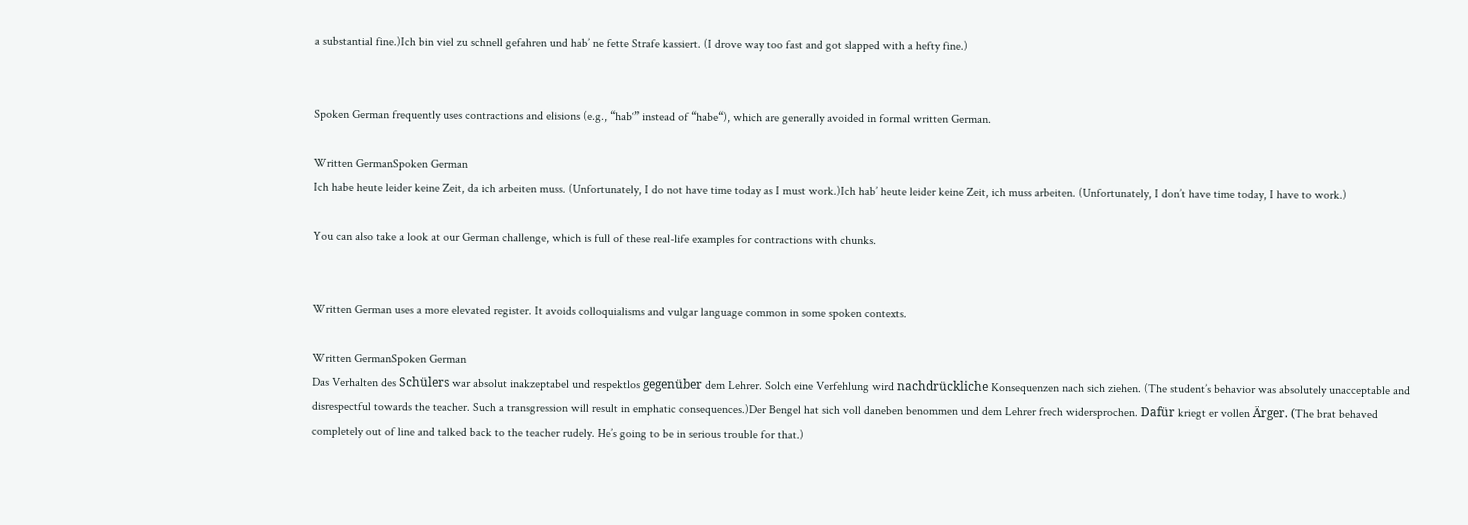a substantial fine.)Ich bin viel zu schnell gefahren und hab’ ne fette Strafe kassiert. (I drove way too fast and got slapped with a hefty fine.)


Spoken German frequently uses contractions and elisions (e.g., “hab‘” instead of “habe“), which are generally avoided in formal written German.

Written GermanSpoken German
Ich habe heute leider keine Zeit, da ich arbeiten muss. (Unfortunately, I do not have time today as I must work.)Ich hab’ heute leider keine Zeit, ich muss arbeiten. (Unfortunately, I don’t have time today, I have to work.)

You can also take a look at our German challenge, which is full of these real-life examples for contractions with chunks.


Written German uses a more elevated register. It avoids colloquialisms and vulgar language common in some spoken contexts.

Written GermanSpoken German
Das Verhalten des Schülers war absolut inakzeptabel und respektlos gegenüber dem Lehrer. Solch eine Verfehlung wird nachdrückliche Konsequenzen nach sich ziehen. (The student’s behavior was absolutely unacceptable and disrespectful towards the teacher. Such a transgression will result in emphatic consequences.)Der Bengel hat sich voll daneben benommen und dem Lehrer frech widersprochen. Dafür kriegt er vollen Ärger. (The brat behaved completely out of line and talked back to the teacher rudely. He’s going to be in serious trouble for that.)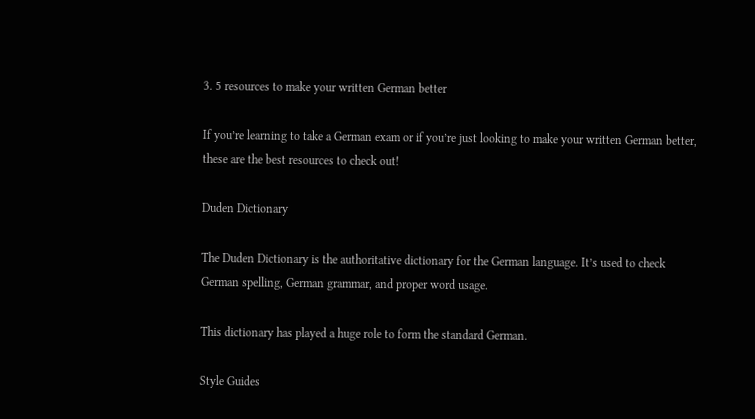3. 5 resources to make your written German better

If you’re learning to take a German exam or if you’re just looking to make your written German better, these are the best resources to check out!

Duden Dictionary

The Duden Dictionary is the authoritative dictionary for the German language. It’s used to check German spelling, German grammar, and proper word usage.

This dictionary has played a huge role to form the standard German.

Style Guides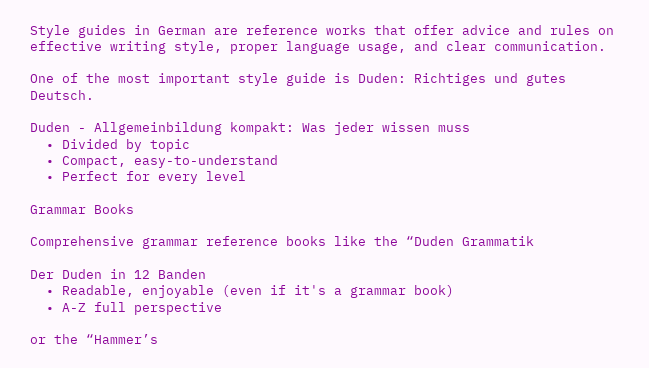Style guides in German are reference works that offer advice and rules on effective writing style, proper language usage, and clear communication.

One of the most important style guide is Duden: Richtiges und gutes Deutsch.

Duden - Allgemeinbildung kompakt: Was jeder wissen muss
  • Divided by topic
  • Compact, easy-to-understand
  • Perfect for every level

Grammar Books

Comprehensive grammar reference books like the “Duden Grammatik

Der Duden in 12 Banden
  • Readable, enjoyable (even if it's a grammar book)
  • A-Z full perspective

or the “Hammer’s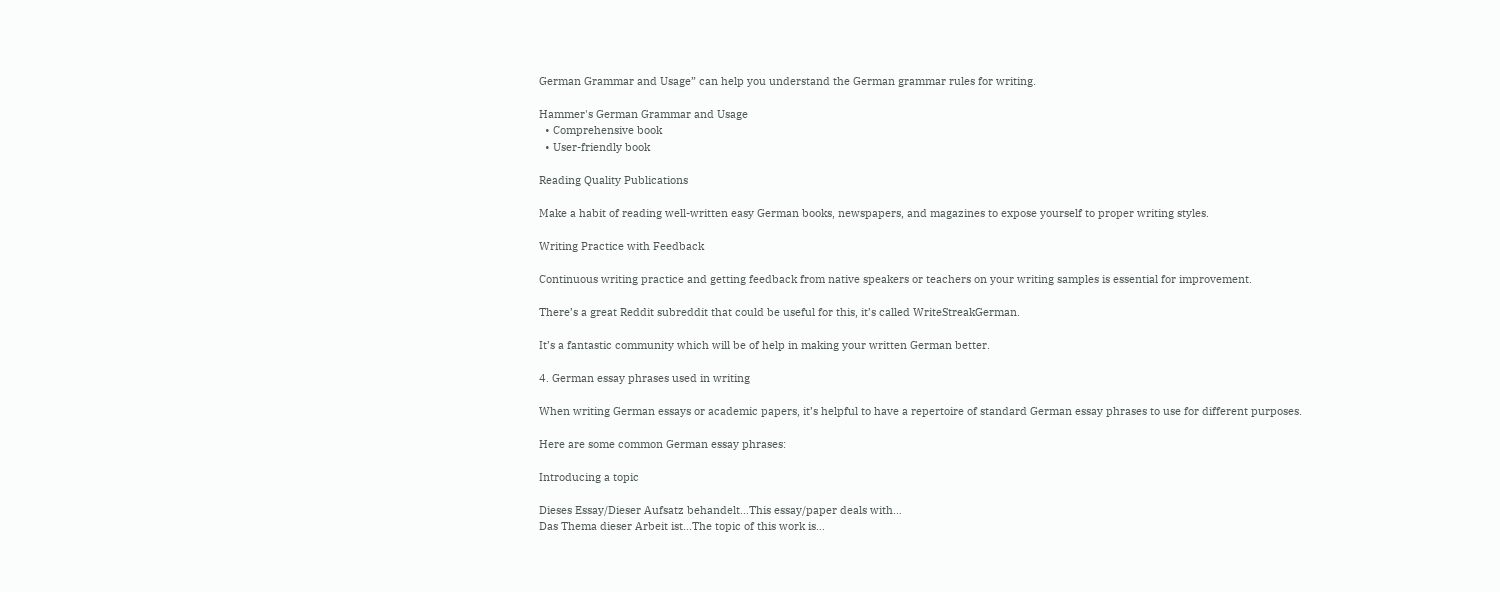German Grammar and Usage” can help you understand the German grammar rules for writing.

Hammer's German Grammar and Usage
  • Comprehensive book
  • User-friendly book

Reading Quality Publications

Make a habit of reading well-written easy German books, newspapers, and magazines to expose yourself to proper writing styles.

Writing Practice with Feedback

Continuous writing practice and getting feedback from native speakers or teachers on your writing samples is essential for improvement.

There’s a great Reddit subreddit that could be useful for this, it’s called WriteStreakGerman.

It’s a fantastic community which will be of help in making your written German better.

4. German essay phrases used in writing

When writing German essays or academic papers, it’s helpful to have a repertoire of standard German essay phrases to use for different purposes.

Here are some common German essay phrases:

Introducing a topic

Dieses Essay/Dieser Aufsatz behandelt…This essay/paper deals with…
Das Thema dieser Arbeit ist…The topic of this work is…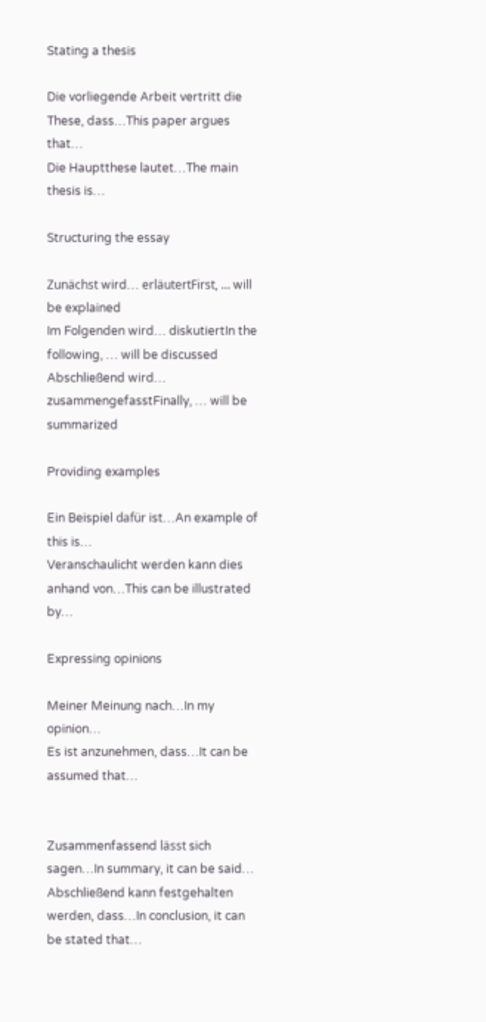Stating a thesis

Die vorliegende Arbeit vertritt die These, dass…This paper argues that…
Die Hauptthese lautet…The main thesis is…

Structuring the essay

Zunächst wird… erläutertFirst, … will be explained
Im Folgenden wird… diskutiertIn the following, … will be discussed
Abschließend wird… zusammengefasstFinally, … will be summarized

Providing examples

Ein Beispiel dafür ist…An example of this is…
Veranschaulicht werden kann dies anhand von…This can be illustrated by…

Expressing opinions

Meiner Meinung nach…In my opinion…
Es ist anzunehmen, dass…It can be assumed that…


Zusammenfassend lässt sich sagen…In summary, it can be said…
Abschließend kann festgehalten werden, dass…In conclusion, it can be stated that…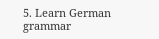5. Learn German grammar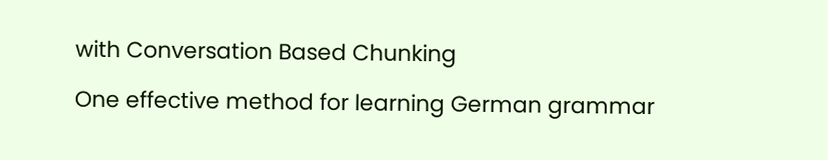with Conversation Based Chunking

One effective method for learning German grammar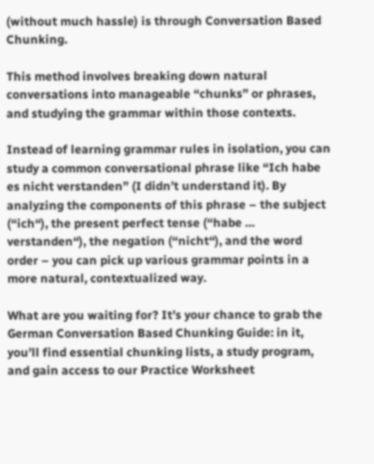(without much hassle) is through Conversation Based Chunking.

This method involves breaking down natural conversations into manageable “chunks” or phrases, and studying the grammar within those contexts.

Instead of learning grammar rules in isolation, you can study a common conversational phrase like “Ich habe es nicht verstanden” (I didn’t understand it). By analyzing the components of this phrase – the subject (“ich“), the present perfect tense (“habe … verstanden“), the negation (“nicht“), and the word order – you can pick up various grammar points in a more natural, contextualized way.

What are you waiting for? It’s your chance to grab the German Conversation Based Chunking Guide: in it, you’ll find essential chunking lists, a study program, and gain access to our Practice Worksheet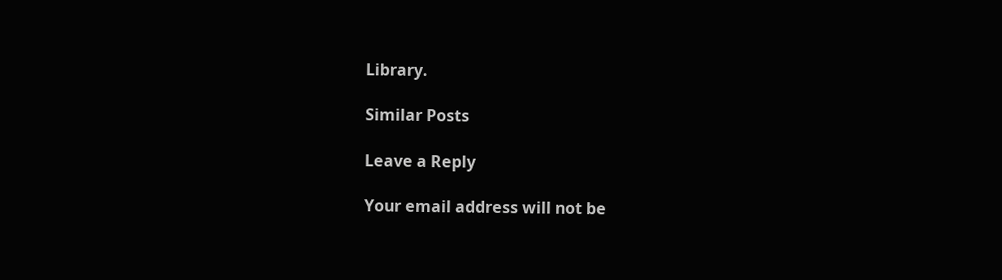Library.

Similar Posts

Leave a Reply

Your email address will not be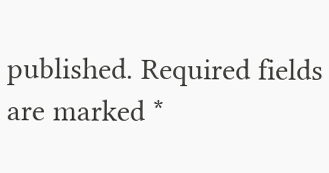published. Required fields are marked *